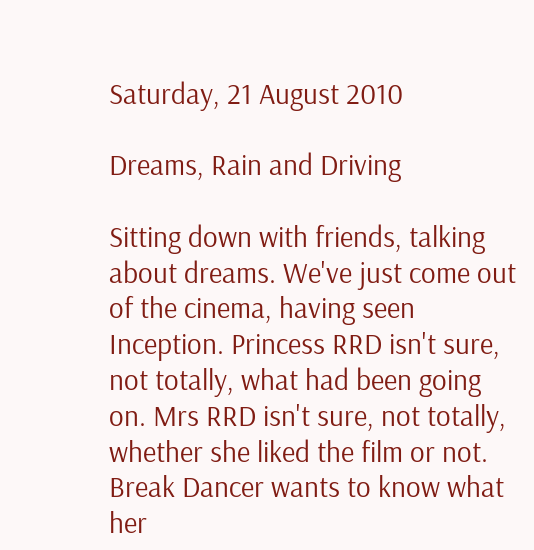Saturday, 21 August 2010

Dreams, Rain and Driving

Sitting down with friends, talking about dreams. We've just come out of the cinema, having seen Inception. Princess RRD isn't sure, not totally, what had been going on. Mrs RRD isn't sure, not totally, whether she liked the film or not. Break Dancer wants to know what her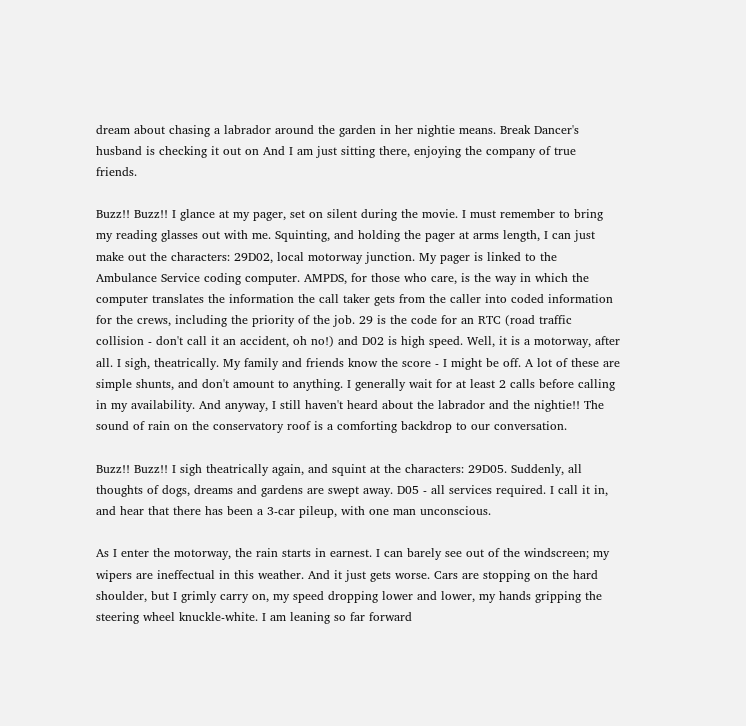dream about chasing a labrador around the garden in her nightie means. Break Dancer's husband is checking it out on And I am just sitting there, enjoying the company of true friends.

Buzz!! Buzz!! I glance at my pager, set on silent during the movie. I must remember to bring my reading glasses out with me. Squinting, and holding the pager at arms length, I can just make out the characters: 29D02, local motorway junction. My pager is linked to the Ambulance Service coding computer. AMPDS, for those who care, is the way in which the computer translates the information the call taker gets from the caller into coded information for the crews, including the priority of the job. 29 is the code for an RTC (road traffic collision - don't call it an accident, oh no!) and D02 is high speed. Well, it is a motorway, after all. I sigh, theatrically. My family and friends know the score - I might be off. A lot of these are simple shunts, and don't amount to anything. I generally wait for at least 2 calls before calling in my availability. And anyway, I still haven't heard about the labrador and the nightie!! The sound of rain on the conservatory roof is a comforting backdrop to our conversation.

Buzz!! Buzz!! I sigh theatrically again, and squint at the characters: 29D05. Suddenly, all thoughts of dogs, dreams and gardens are swept away. D05 - all services required. I call it in, and hear that there has been a 3-car pileup, with one man unconscious.

As I enter the motorway, the rain starts in earnest. I can barely see out of the windscreen; my wipers are ineffectual in this weather. And it just gets worse. Cars are stopping on the hard shoulder, but I grimly carry on, my speed dropping lower and lower, my hands gripping the steering wheel knuckle-white. I am leaning so far forward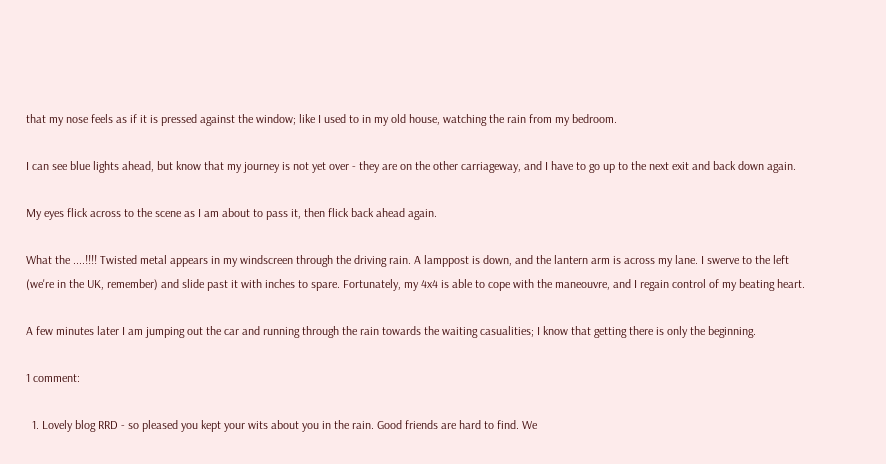that my nose feels as if it is pressed against the window; like I used to in my old house, watching the rain from my bedroom.

I can see blue lights ahead, but know that my journey is not yet over - they are on the other carriageway, and I have to go up to the next exit and back down again.

My eyes flick across to the scene as I am about to pass it, then flick back ahead again.

What the ....!!!! Twisted metal appears in my windscreen through the driving rain. A lamppost is down, and the lantern arm is across my lane. I swerve to the left (we're in the UK, remember) and slide past it with inches to spare. Fortunately, my 4x4 is able to cope with the maneouvre, and I regain control of my beating heart.

A few minutes later I am jumping out the car and running through the rain towards the waiting casualities; I know that getting there is only the beginning.

1 comment:

  1. Lovely blog RRD - so pleased you kept your wits about you in the rain. Good friends are hard to find. We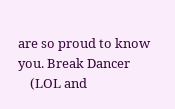are so proud to know you. Break Dancer
    (LOL and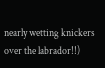nearly wetting knickers over the labrador!!)